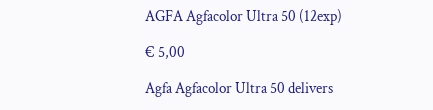AGFA Agfacolor Ultra 50 (12exp)

€ 5,00

Agfa Agfacolor Ultra 50 delivers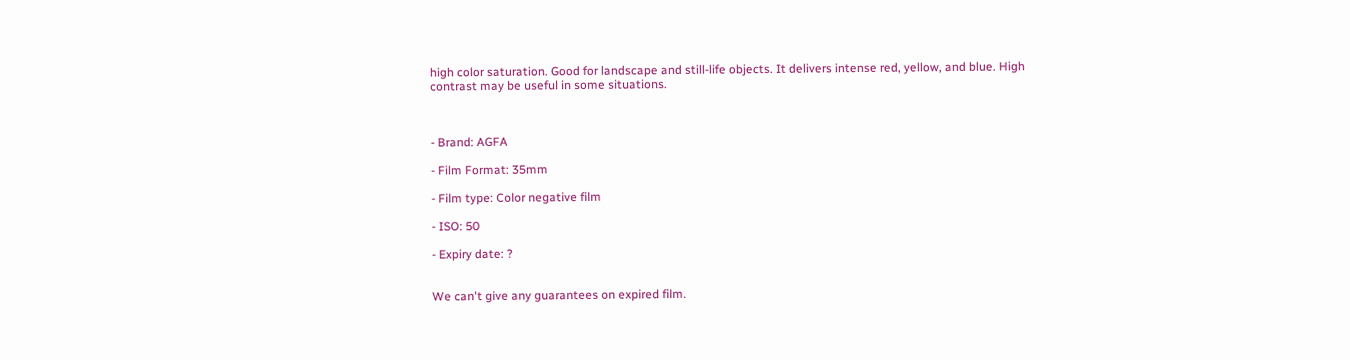high color saturation. Good for landscape and still-life objects. It delivers intense red, yellow, and blue. High contrast may be useful in some situations.



- Brand: AGFA

- Film Format: 35mm

- Film type: Color negative film

- ISO: 50

- Expiry date: ?


We can't give any guarantees on expired film.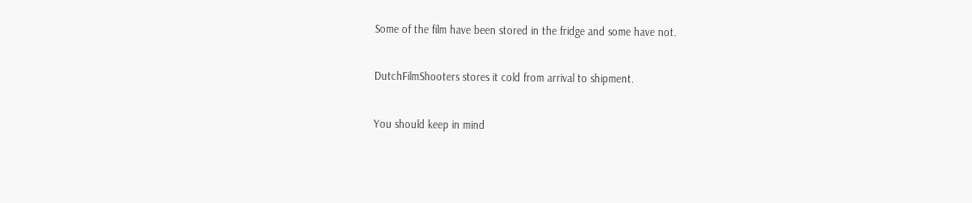Some of the film have been stored in the fridge and some have not.

DutchFilmShooters stores it cold from arrival to shipment.

You should keep in mind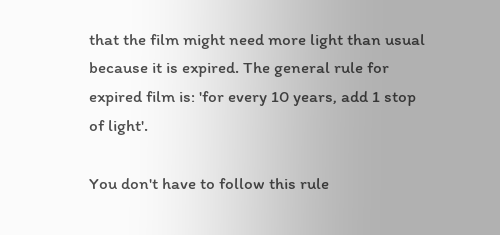that the film might need more light than usual because it is expired. The general rule for expired film is: 'for every 10 years, add 1 stop of light'.

You don't have to follow this rule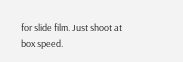for slide film. Just shoot at box speed.